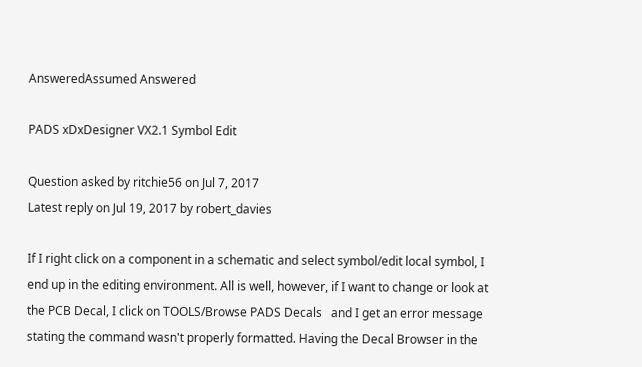AnsweredAssumed Answered

PADS xDxDesigner VX2.1 Symbol Edit

Question asked by ritchie56 on Jul 7, 2017
Latest reply on Jul 19, 2017 by robert_davies

If I right click on a component in a schematic and select symbol/edit local symbol, I end up in the editing environment. All is well, however, if I want to change or look at the PCB Decal, I click on TOOLS/Browse PADS Decals   and I get an error message stating the command wasn't properly formatted. Having the Decal Browser in the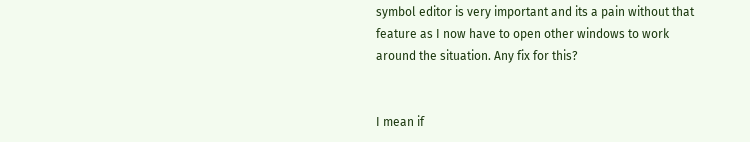symbol editor is very important and its a pain without that feature as I now have to open other windows to work around the situation. Any fix for this?


I mean if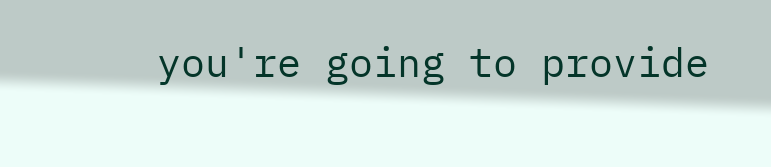you're going to provide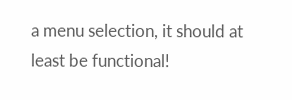a menu selection, it should at least be functional!